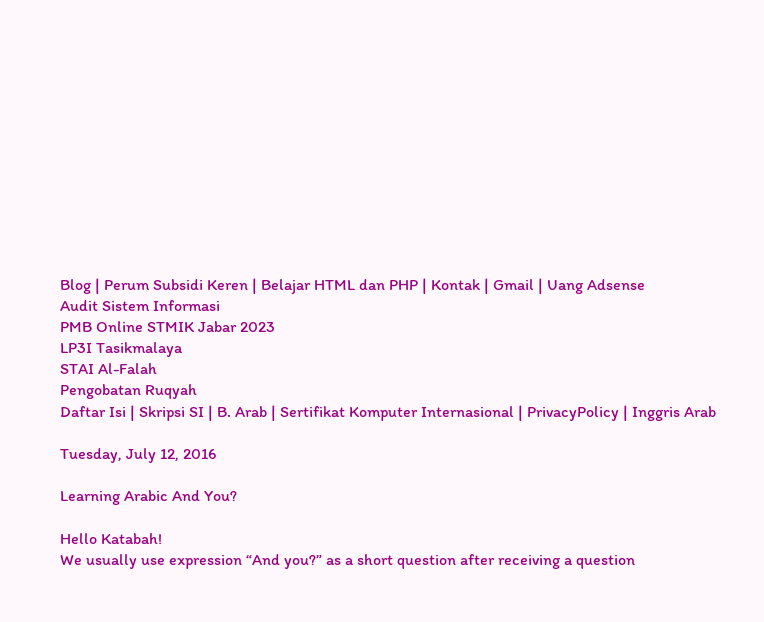Blog | Perum Subsidi Keren | Belajar HTML dan PHP | Kontak | Gmail | Uang Adsense
Audit Sistem Informasi
PMB Online STMIK Jabar 2023
LP3I Tasikmalaya
STAI Al-Falah
Pengobatan Ruqyah
Daftar Isi | Skripsi SI | B. Arab | Sertifikat Komputer Internasional | PrivacyPolicy | Inggris Arab

Tuesday, July 12, 2016

Learning Arabic And You?

Hello Katabah!
We usually use expression “And you?” as a short question after receiving a question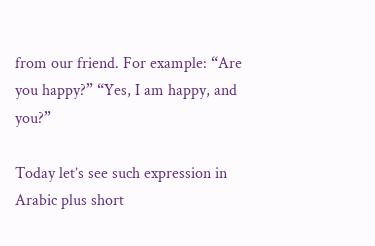from our friend. For example: “Are you happy?” “Yes, I am happy, and you?”

Today let’s see such expression in Arabic plus short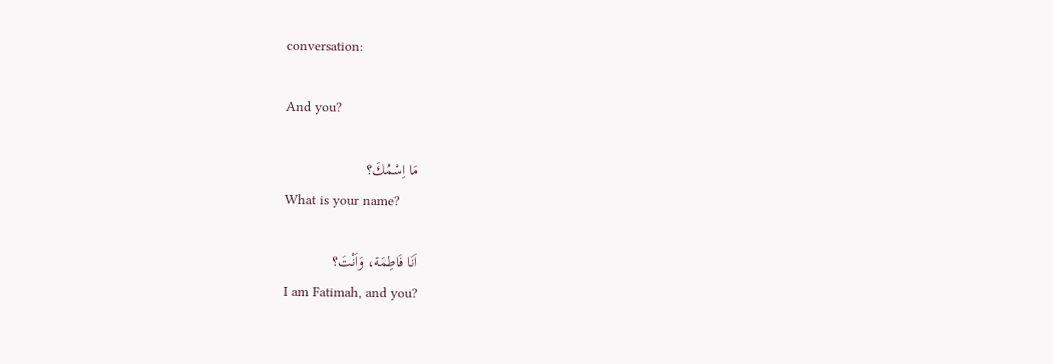conversation:

And you?

مَا اِسْمُكَ؟
What is your name?

اَنَا فَاطِمَة، وَاَنْتَ؟
I am Fatimah, and you?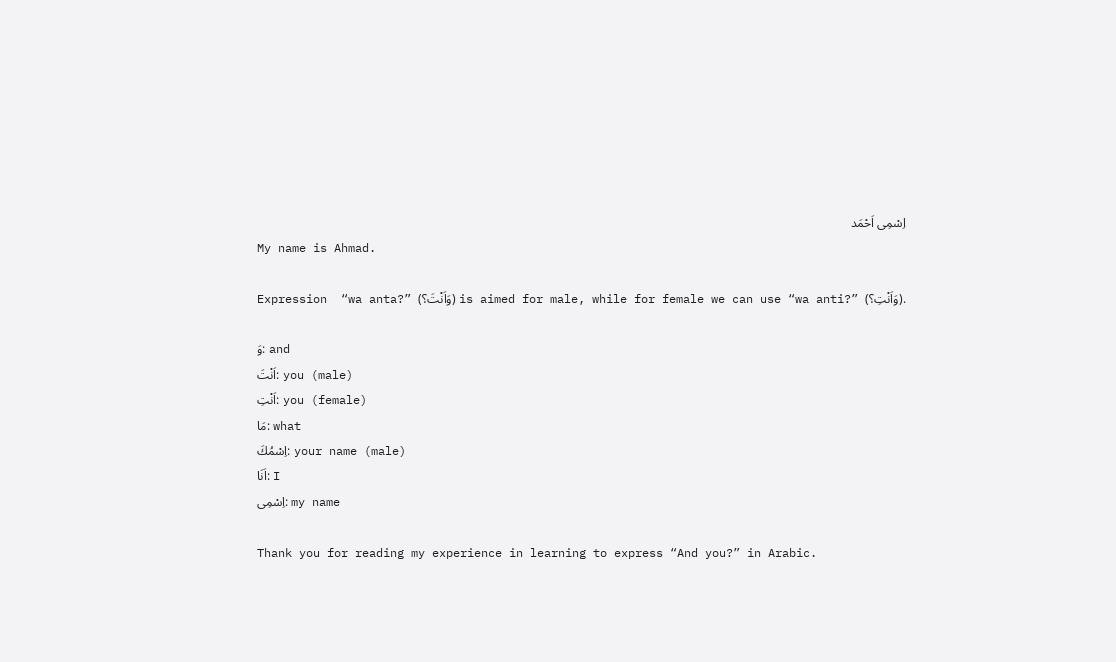اِسْمِى اَحْمَد
My name is Ahmad.

Expression  “wa anta?” (وَاَنْتَ؟) is aimed for male, while for female we can use “wa anti?” (وَاَنْتِ؟).

وَ: and
اَنْتَ: you (male)
اَنْتِ: you (female)
مَا: what
اِسْمُكَ: your name (male)
اَنَا: I
اِسْمِى: my name

Thank you for reading my experience in learning to express “And you?” in Arabic.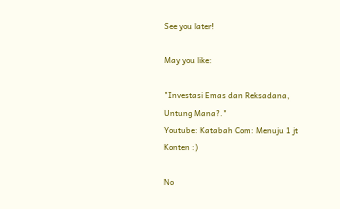See you later!

May you like:

"Investasi Emas dan Reksadana, Untung Mana?."
Youtube: Katabah Com: Menuju 1 jt Konten :)

No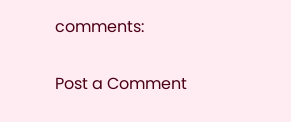comments:

Post a Comment